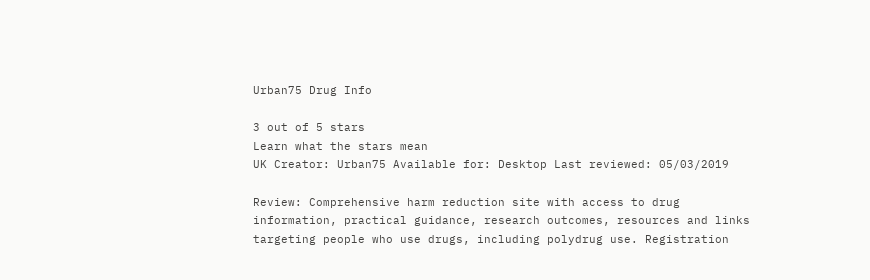Urban75 Drug Info

3 out of 5 stars
Learn what the stars mean
UK Creator: Urban75 Available for: Desktop Last reviewed: 05/03/2019

Review: Comprehensive harm reduction site with access to drug information, practical guidance, research outcomes, resources and links targeting people who use drugs, including polydrug use. Registration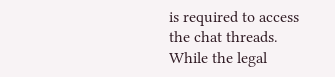is required to access the chat threads. While the legal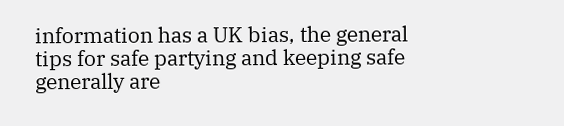information has a UK bias, the general tips for safe partying and keeping safe generally are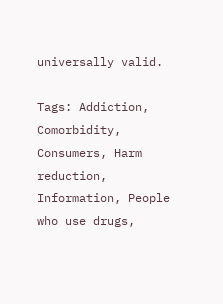universally valid.

Tags: Addiction, Comorbidity, Consumers, Harm reduction, Information, People who use drugs,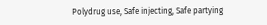Polydrug use, Safe injecting, Safe partying